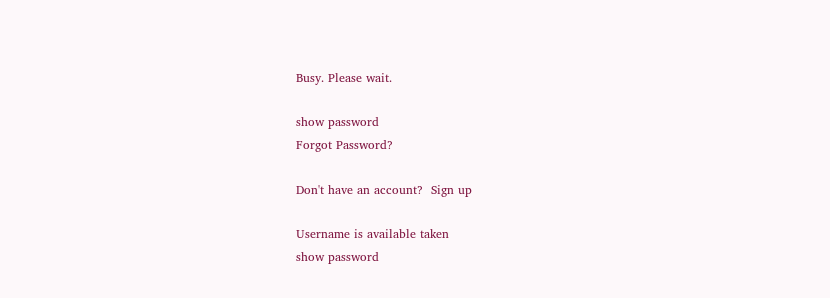Busy. Please wait.

show password
Forgot Password?

Don't have an account?  Sign up

Username is available taken
show password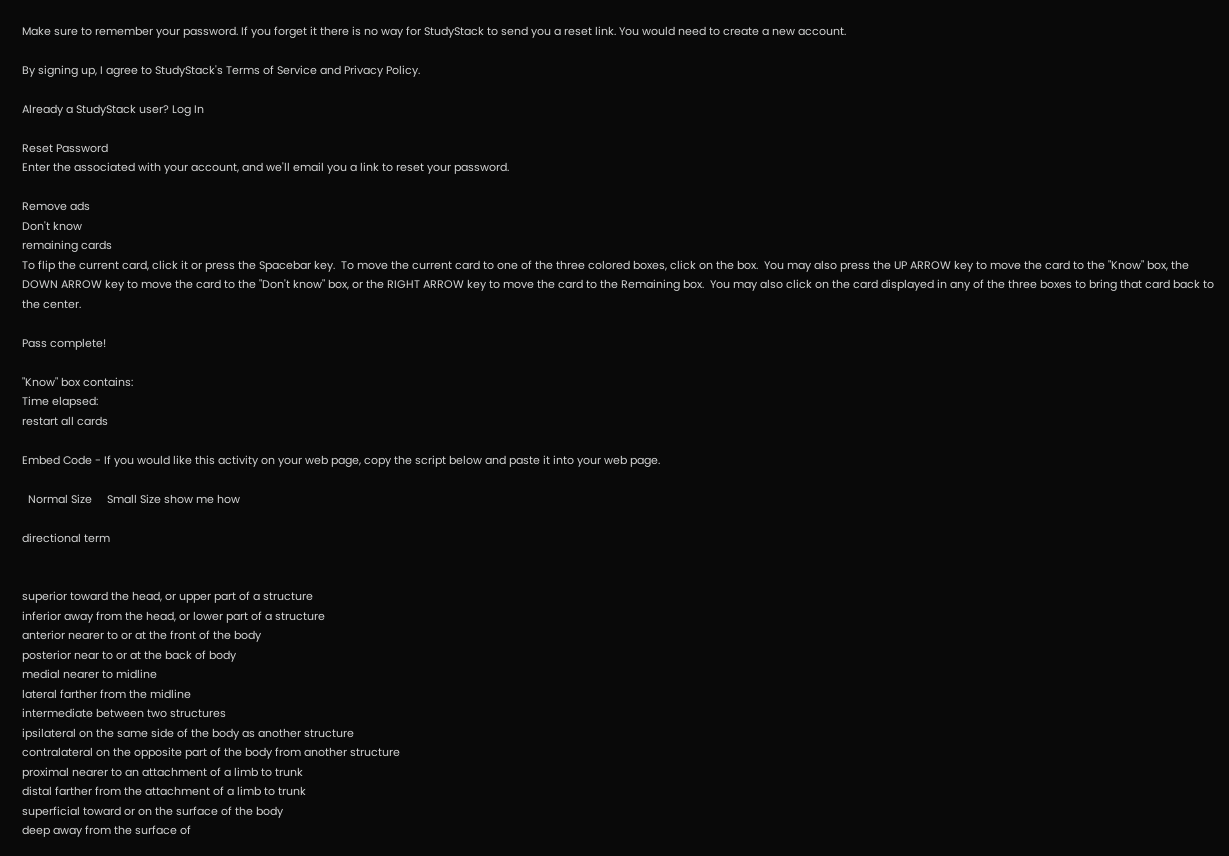Make sure to remember your password. If you forget it there is no way for StudyStack to send you a reset link. You would need to create a new account.

By signing up, I agree to StudyStack's Terms of Service and Privacy Policy.

Already a StudyStack user? Log In

Reset Password
Enter the associated with your account, and we'll email you a link to reset your password.

Remove ads
Don't know
remaining cards
To flip the current card, click it or press the Spacebar key.  To move the current card to one of the three colored boxes, click on the box.  You may also press the UP ARROW key to move the card to the "Know" box, the DOWN ARROW key to move the card to the "Don't know" box, or the RIGHT ARROW key to move the card to the Remaining box.  You may also click on the card displayed in any of the three boxes to bring that card back to the center.

Pass complete!

"Know" box contains:
Time elapsed:
restart all cards

Embed Code - If you would like this activity on your web page, copy the script below and paste it into your web page.

  Normal Size     Small Size show me how

directional term


superior toward the head, or upper part of a structure
inferior away from the head, or lower part of a structure
anterior nearer to or at the front of the body
posterior near to or at the back of body
medial nearer to midline
lateral farther from the midline
intermediate between two structures
ipsilateral on the same side of the body as another structure
contralateral on the opposite part of the body from another structure
proximal nearer to an attachment of a limb to trunk
distal farther from the attachment of a limb to trunk
superficial toward or on the surface of the body
deep away from the surface of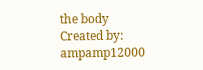the body
Created by: ampamp12000